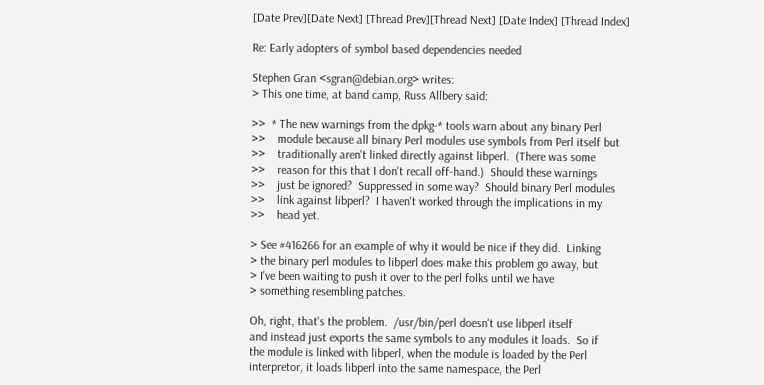[Date Prev][Date Next] [Thread Prev][Thread Next] [Date Index] [Thread Index]

Re: Early adopters of symbol based dependencies needed

Stephen Gran <sgran@debian.org> writes:
> This one time, at band camp, Russ Allbery said:

>>  * The new warnings from the dpkg-* tools warn about any binary Perl
>>    module because all binary Perl modules use symbols from Perl itself but
>>    traditionally aren't linked directly against libperl.  (There was some
>>    reason for this that I don't recall off-hand.)  Should these warnings
>>    just be ignored?  Suppressed in some way?  Should binary Perl modules
>>    link against libperl?  I haven't worked through the implications in my
>>    head yet.

> See #416266 for an example of why it would be nice if they did.  Linking
> the binary perl modules to libperl does make this problem go away, but
> I've been waiting to push it over to the perl folks until we have
> something resembling patches.

Oh, right, that's the problem.  /usr/bin/perl doesn't use libperl itself
and instead just exports the same symbols to any modules it loads.  So if
the module is linked with libperl, when the module is loaded by the Perl
interpretor, it loads libperl into the same namespace, the Perl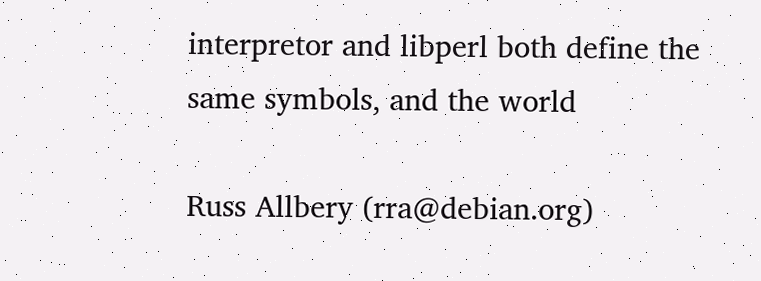interpretor and libperl both define the same symbols, and the world

Russ Allbery (rra@debian.org)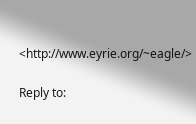<http://www.eyrie.org/~eagle/>

Reply to: